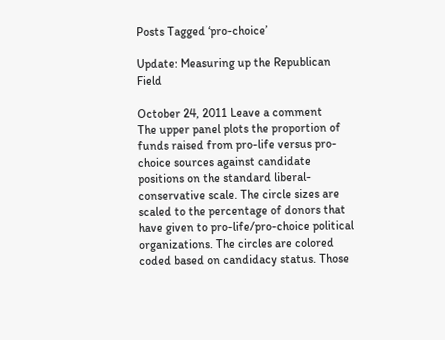Posts Tagged ‘pro-choice’

Update: Measuring up the Republican Field

October 24, 2011 Leave a comment
The upper panel plots the proportion of funds raised from pro-life versus pro-choice sources against candidate positions on the standard liberal-conservative scale. The circle sizes are scaled to the percentage of donors that have given to pro-life/pro-choice political organizations. The circles are colored coded based on candidacy status. Those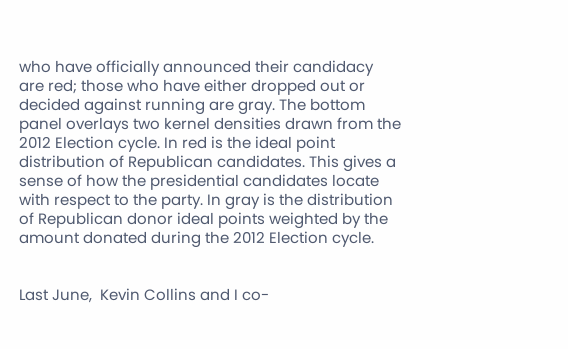who have officially announced their candidacy are red; those who have either dropped out or decided against running are gray. The bottom panel overlays two kernel densities drawn from the 2012 Election cycle. In red is the ideal point distribution of Republican candidates. This gives a sense of how the presidential candidates locate with respect to the party. In gray is the distribution of Republican donor ideal points weighted by the amount donated during the 2012 Election cycle.


Last June,  Kevin Collins and I co-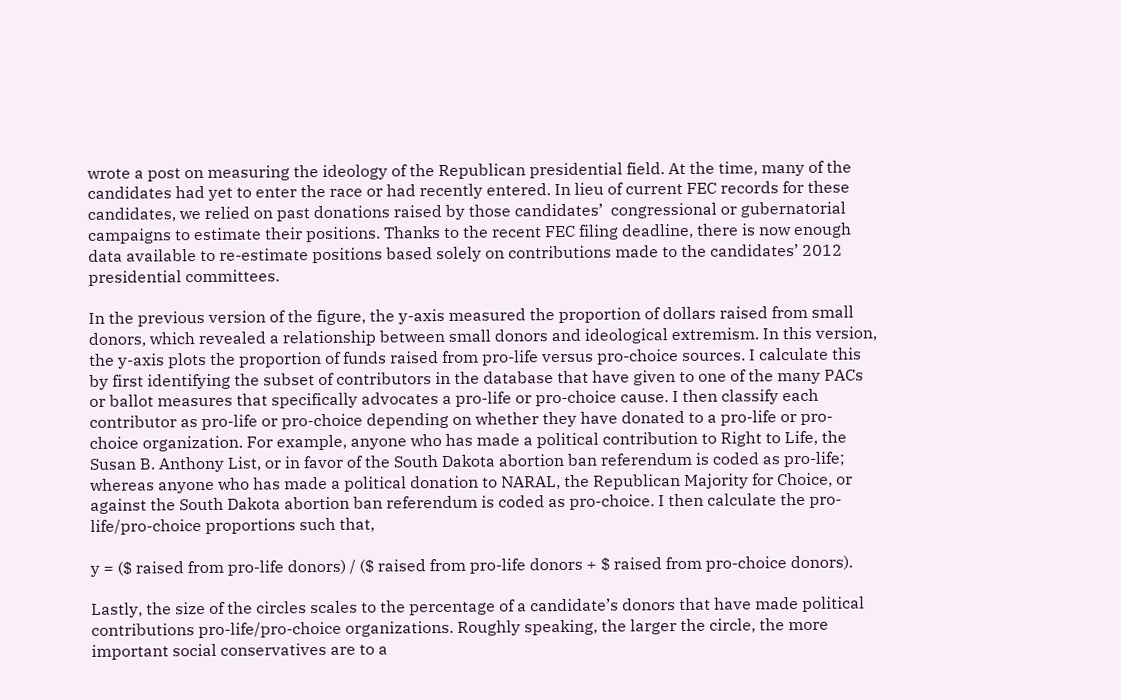wrote a post on measuring the ideology of the Republican presidential field. At the time, many of the candidates had yet to enter the race or had recently entered. In lieu of current FEC records for these candidates, we relied on past donations raised by those candidates’  congressional or gubernatorial campaigns to estimate their positions. Thanks to the recent FEC filing deadline, there is now enough data available to re-estimate positions based solely on contributions made to the candidates’ 2012 presidential committees.

In the previous version of the figure, the y-axis measured the proportion of dollars raised from small donors, which revealed a relationship between small donors and ideological extremism. In this version, the y-axis plots the proportion of funds raised from pro-life versus pro-choice sources. I calculate this by first identifying the subset of contributors in the database that have given to one of the many PACs or ballot measures that specifically advocates a pro-life or pro-choice cause. I then classify each contributor as pro-life or pro-choice depending on whether they have donated to a pro-life or pro-choice organization. For example, anyone who has made a political contribution to Right to Life, the Susan B. Anthony List, or in favor of the South Dakota abortion ban referendum is coded as pro-life; whereas anyone who has made a political donation to NARAL, the Republican Majority for Choice, or against the South Dakota abortion ban referendum is coded as pro-choice. I then calculate the pro-life/pro-choice proportions such that,

y = ($ raised from pro-life donors) / ($ raised from pro-life donors + $ raised from pro-choice donors).

Lastly, the size of the circles scales to the percentage of a candidate’s donors that have made political contributions pro-life/pro-choice organizations. Roughly speaking, the larger the circle, the more important social conservatives are to a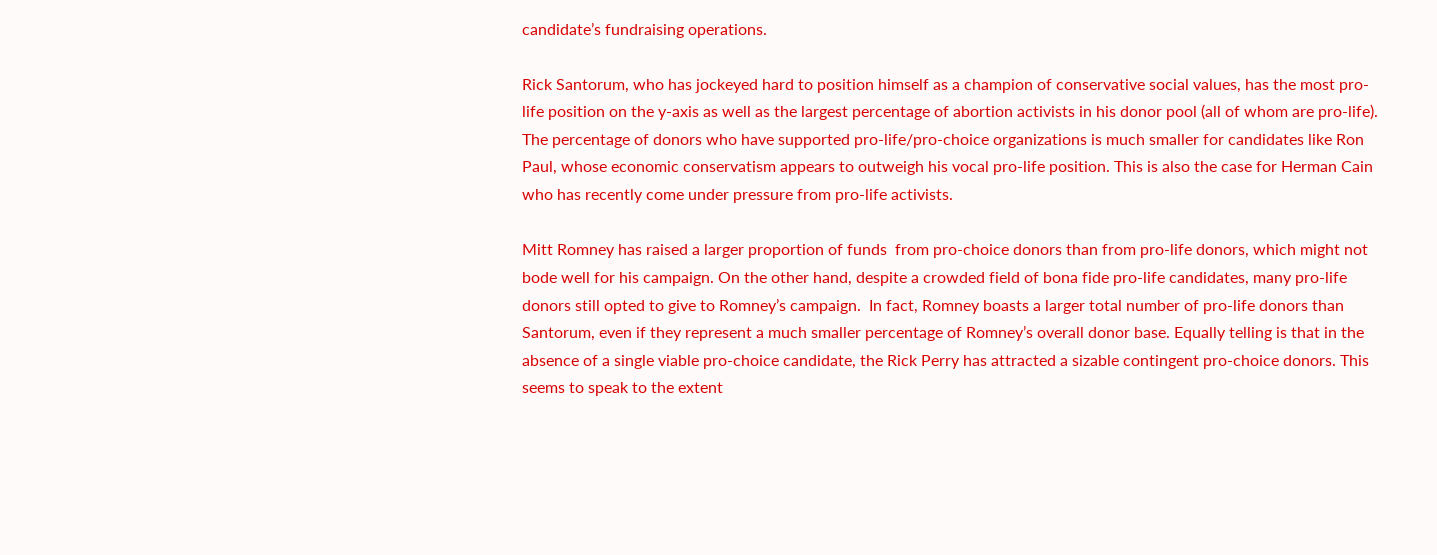candidate’s fundraising operations.

Rick Santorum, who has jockeyed hard to position himself as a champion of conservative social values, has the most pro-life position on the y-axis as well as the largest percentage of abortion activists in his donor pool (all of whom are pro-life). The percentage of donors who have supported pro-life/pro-choice organizations is much smaller for candidates like Ron Paul, whose economic conservatism appears to outweigh his vocal pro-life position. This is also the case for Herman Cain who has recently come under pressure from pro-life activists.

Mitt Romney has raised a larger proportion of funds  from pro-choice donors than from pro-life donors, which might not bode well for his campaign. On the other hand, despite a crowded field of bona fide pro-life candidates, many pro-life donors still opted to give to Romney’s campaign.  In fact, Romney boasts a larger total number of pro-life donors than Santorum, even if they represent a much smaller percentage of Romney’s overall donor base. Equally telling is that in the absence of a single viable pro-choice candidate, the Rick Perry has attracted a sizable contingent pro-choice donors. This seems to speak to the extent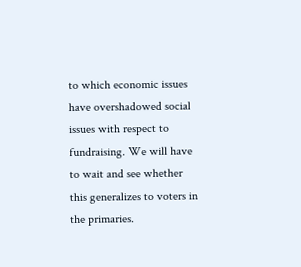to which economic issues have overshadowed social issues with respect to fundraising. We will have to wait and see whether this generalizes to voters in the primaries.